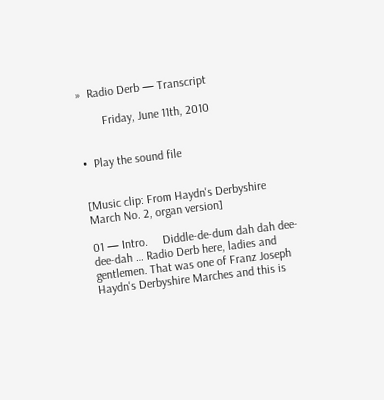»  Radio Derb — Transcript

        Friday, June 11th, 2010


•  Play the sound file


[Music clip: From Haydn's Derbyshire March No. 2, organ version]

01 — Intro.     Diddle-de-dum dah dah dee-dee-dah … Radio Derb here, ladies and gentlemen. That was one of Franz Joseph Haydn's Derbyshire Marches and this is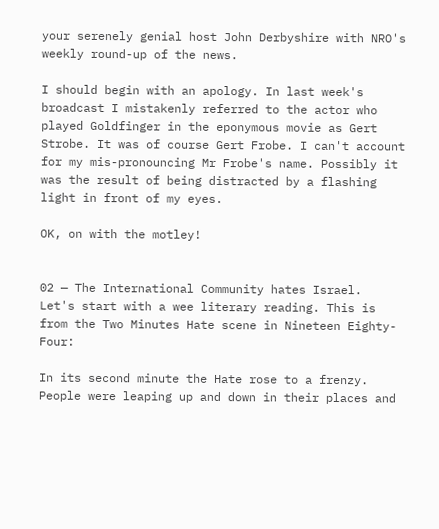your serenely genial host John Derbyshire with NRO's weekly round-up of the news.

I should begin with an apology. In last week's broadcast I mistakenly referred to the actor who played Goldfinger in the eponymous movie as Gert Strobe. It was of course Gert Frobe. I can't account for my mis-pronouncing Mr Frobe's name. Possibly it was the result of being distracted by a flashing light in front of my eyes.

OK, on with the motley!


02 — The International Community hates Israel.     Let's start with a wee literary reading. This is from the Two Minutes Hate scene in Nineteen Eighty-Four:

In its second minute the Hate rose to a frenzy. People were leaping up and down in their places and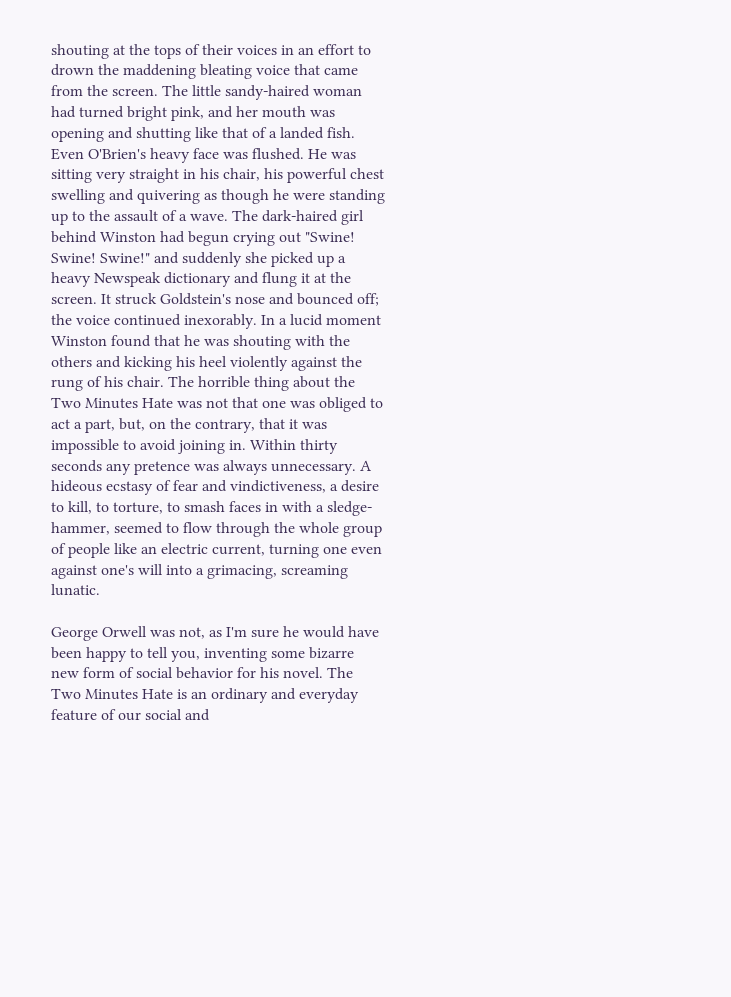shouting at the tops of their voices in an effort to drown the maddening bleating voice that came from the screen. The little sandy-haired woman had turned bright pink, and her mouth was opening and shutting like that of a landed fish. Even O'Brien's heavy face was flushed. He was sitting very straight in his chair, his powerful chest swelling and quivering as though he were standing up to the assault of a wave. The dark-haired girl behind Winston had begun crying out "Swine! Swine! Swine!" and suddenly she picked up a heavy Newspeak dictionary and flung it at the screen. It struck Goldstein's nose and bounced off; the voice continued inexorably. In a lucid moment Winston found that he was shouting with the others and kicking his heel violently against the rung of his chair. The horrible thing about the Two Minutes Hate was not that one was obliged to act a part, but, on the contrary, that it was impossible to avoid joining in. Within thirty seconds any pretence was always unnecessary. A hideous ecstasy of fear and vindictiveness, a desire to kill, to torture, to smash faces in with a sledge-hammer, seemed to flow through the whole group of people like an electric current, turning one even against one's will into a grimacing, screaming lunatic.

George Orwell was not, as I'm sure he would have been happy to tell you, inventing some bizarre new form of social behavior for his novel. The Two Minutes Hate is an ordinary and everyday feature of our social and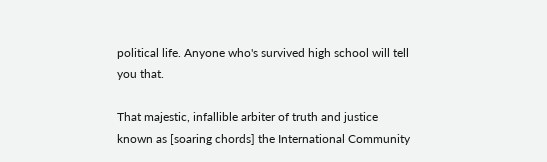political life. Anyone who's survived high school will tell you that.

That majestic, infallible arbiter of truth and justice known as [soaring chords] the International Community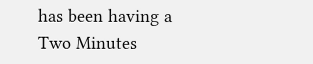has been having a Two Minutes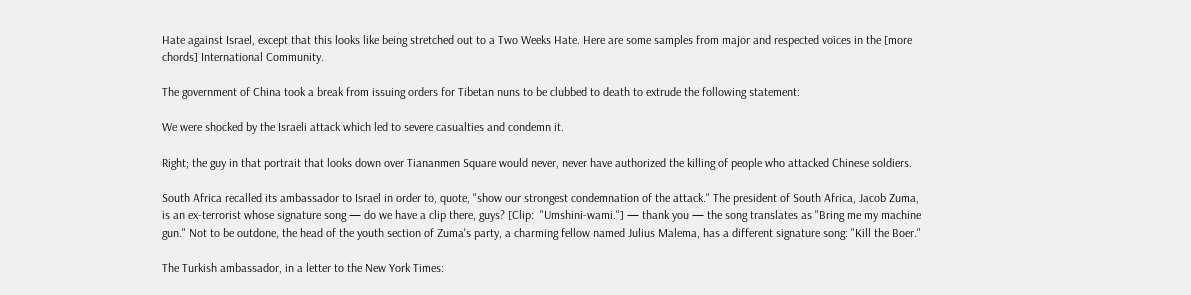Hate against Israel, except that this looks like being stretched out to a Two Weeks Hate. Here are some samples from major and respected voices in the [more chords] International Community.

The government of China took a break from issuing orders for Tibetan nuns to be clubbed to death to extrude the following statement:

We were shocked by the Israeli attack which led to severe casualties and condemn it.

Right; the guy in that portrait that looks down over Tiananmen Square would never, never have authorized the killing of people who attacked Chinese soldiers.

South Africa recalled its ambassador to Israel in order to, quote, "show our strongest condemnation of the attack." The president of South Africa, Jacob Zuma, is an ex-terrorist whose signature song — do we have a clip there, guys? [Clip:  "Umshini-wami."] — thank you — the song translates as "Bring me my machine gun." Not to be outdone, the head of the youth section of Zuma's party, a charming fellow named Julius Malema, has a different signature song: "Kill the Boer."

The Turkish ambassador, in a letter to the New York Times: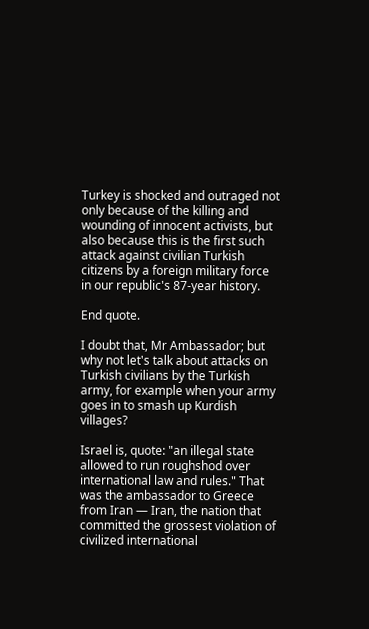Turkey is shocked and outraged not only because of the killing and wounding of innocent activists, but also because this is the first such attack against civilian Turkish citizens by a foreign military force in our republic's 87-year history.

End quote.

I doubt that, Mr Ambassador; but why not let's talk about attacks on Turkish civilians by the Turkish army, for example when your army goes in to smash up Kurdish villages?

Israel is, quote: "an illegal state allowed to run roughshod over international law and rules." That was the ambassador to Greece from Iran — Iran, the nation that committed the grossest violation of civilized international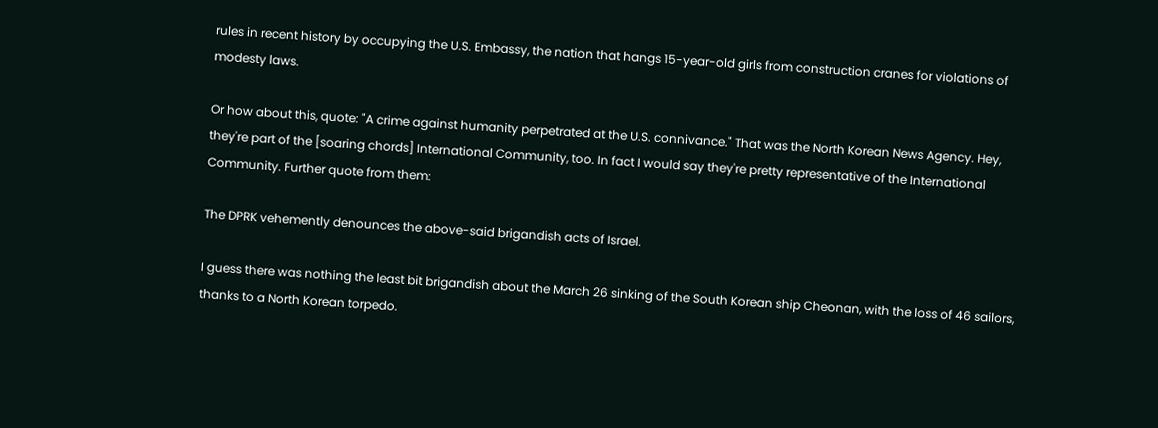rules in recent history by occupying the U.S. Embassy, the nation that hangs 15-year-old girls from construction cranes for violations of modesty laws.

Or how about this, quote: "A crime against humanity perpetrated at the U.S. connivance." That was the North Korean News Agency. Hey, they're part of the [soaring chords] International Community, too. In fact I would say they're pretty representative of the International Community. Further quote from them:

The DPRK vehemently denounces the above-said brigandish acts of Israel.

I guess there was nothing the least bit brigandish about the March 26 sinking of the South Korean ship Cheonan, with the loss of 46 sailors, thanks to a North Korean torpedo.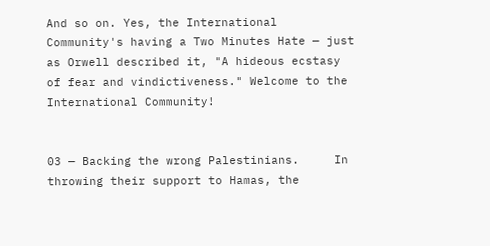And so on. Yes, the International Community's having a Two Minutes Hate — just as Orwell described it, "A hideous ecstasy of fear and vindictiveness." Welcome to the International Community!


03 — Backing the wrong Palestinians.     In throwing their support to Hamas, the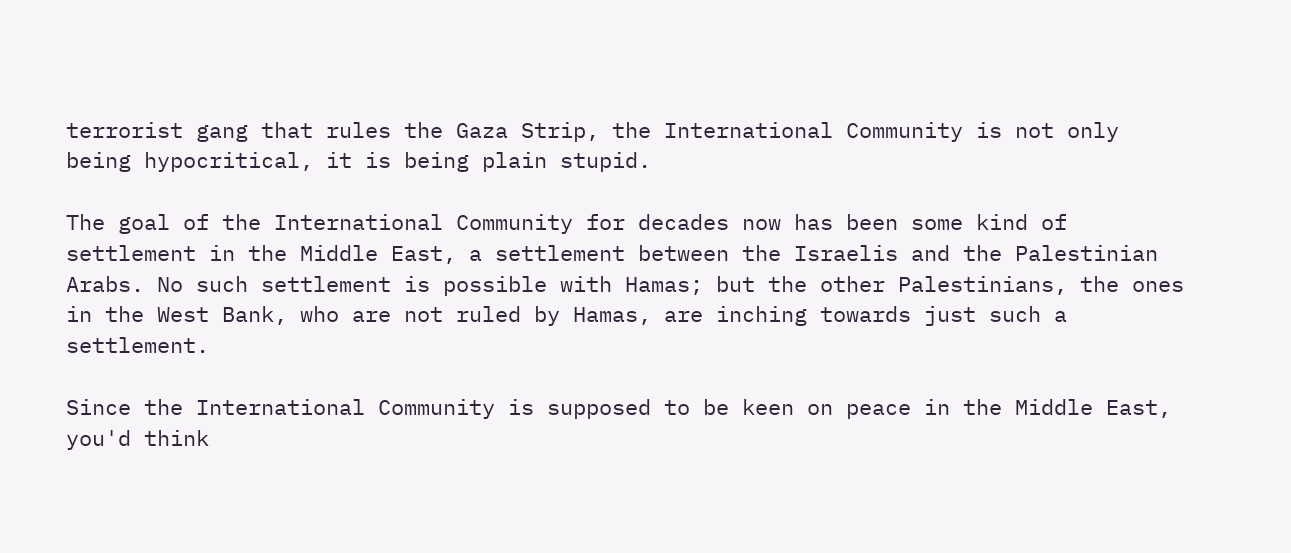terrorist gang that rules the Gaza Strip, the International Community is not only being hypocritical, it is being plain stupid.

The goal of the International Community for decades now has been some kind of settlement in the Middle East, a settlement between the Israelis and the Palestinian Arabs. No such settlement is possible with Hamas; but the other Palestinians, the ones in the West Bank, who are not ruled by Hamas, are inching towards just such a settlement.

Since the International Community is supposed to be keen on peace in the Middle East, you'd think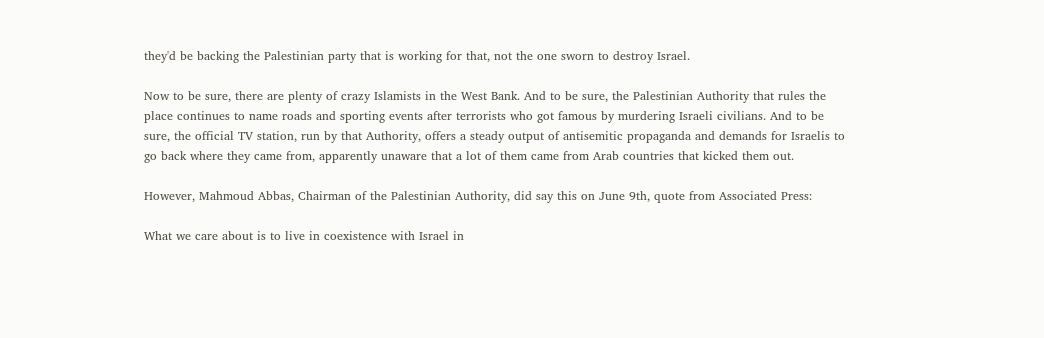they'd be backing the Palestinian party that is working for that, not the one sworn to destroy Israel.

Now to be sure, there are plenty of crazy Islamists in the West Bank. And to be sure, the Palestinian Authority that rules the place continues to name roads and sporting events after terrorists who got famous by murdering Israeli civilians. And to be sure, the official TV station, run by that Authority, offers a steady output of antisemitic propaganda and demands for Israelis to go back where they came from, apparently unaware that a lot of them came from Arab countries that kicked them out.

However, Mahmoud Abbas, Chairman of the Palestinian Authority, did say this on June 9th, quote from Associated Press:

What we care about is to live in coexistence with Israel in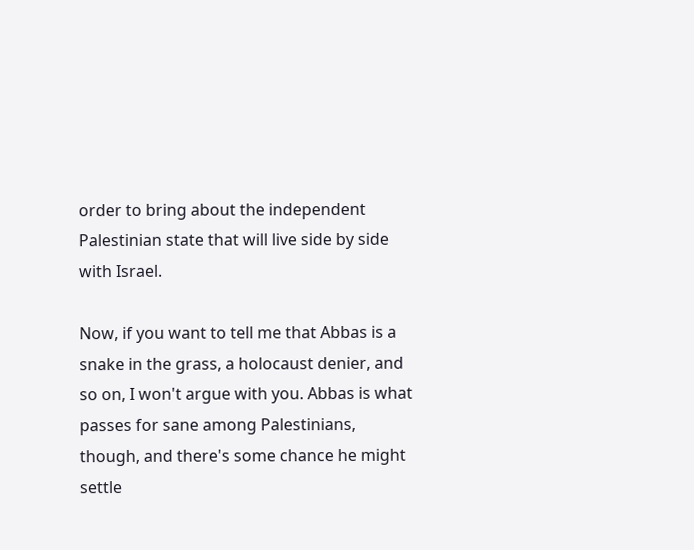order to bring about the independent Palestinian state that will live side by side with Israel.

Now, if you want to tell me that Abbas is a snake in the grass, a holocaust denier, and so on, I won't argue with you. Abbas is what passes for sane among Palestinians, though, and there's some chance he might settle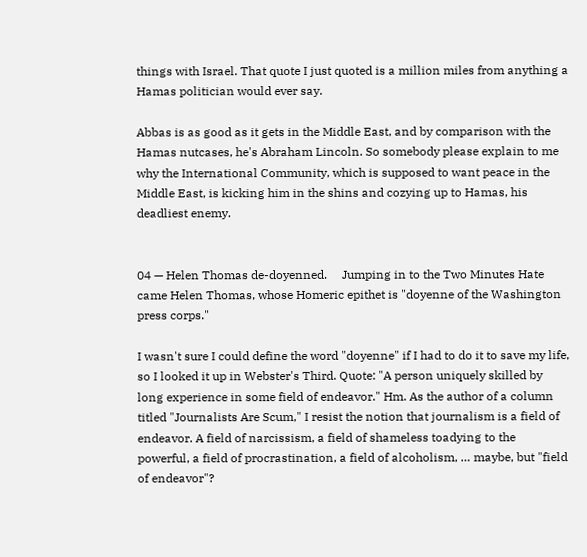things with Israel. That quote I just quoted is a million miles from anything a Hamas politician would ever say.

Abbas is as good as it gets in the Middle East, and by comparison with the Hamas nutcases, he's Abraham Lincoln. So somebody please explain to me why the International Community, which is supposed to want peace in the Middle East, is kicking him in the shins and cozying up to Hamas, his deadliest enemy.


04 — Helen Thomas de-doyenned.     Jumping in to the Two Minutes Hate came Helen Thomas, whose Homeric epithet is "doyenne of the Washington press corps."

I wasn't sure I could define the word "doyenne" if I had to do it to save my life, so I looked it up in Webster's Third. Quote: "A person uniquely skilled by long experience in some field of endeavor." Hm. As the author of a column titled "Journalists Are Scum," I resist the notion that journalism is a field of endeavor. A field of narcissism, a field of shameless toadying to the powerful, a field of procrastination, a field of alcoholism, … maybe, but "field of endeavor"?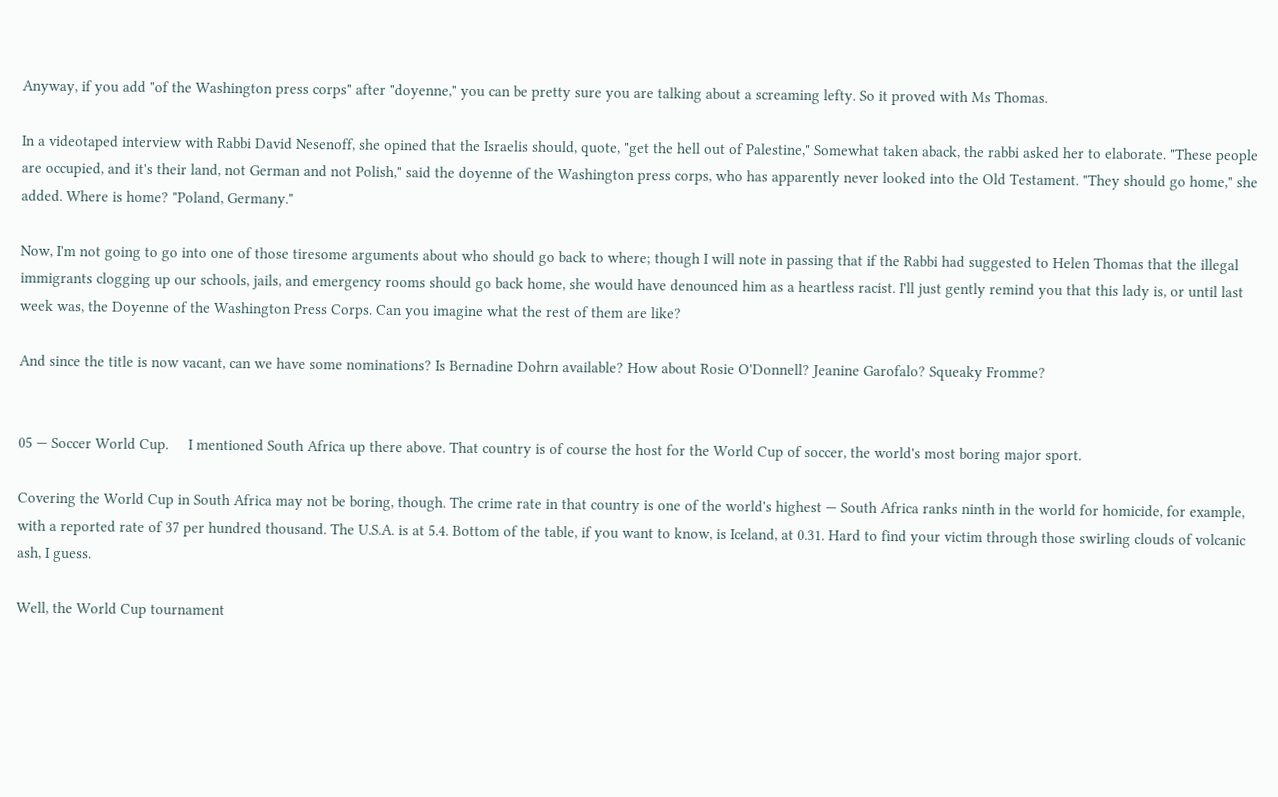Anyway, if you add "of the Washington press corps" after "doyenne," you can be pretty sure you are talking about a screaming lefty. So it proved with Ms Thomas.

In a videotaped interview with Rabbi David Nesenoff, she opined that the Israelis should, quote, "get the hell out of Palestine," Somewhat taken aback, the rabbi asked her to elaborate. "These people are occupied, and it's their land, not German and not Polish," said the doyenne of the Washington press corps, who has apparently never looked into the Old Testament. "They should go home," she added. Where is home? "Poland, Germany."

Now, I'm not going to go into one of those tiresome arguments about who should go back to where; though I will note in passing that if the Rabbi had suggested to Helen Thomas that the illegal immigrants clogging up our schools, jails, and emergency rooms should go back home, she would have denounced him as a heartless racist. I'll just gently remind you that this lady is, or until last week was, the Doyenne of the Washington Press Corps. Can you imagine what the rest of them are like?

And since the title is now vacant, can we have some nominations? Is Bernadine Dohrn available? How about Rosie O'Donnell? Jeanine Garofalo? Squeaky Fromme?


05 — Soccer World Cup.     I mentioned South Africa up there above. That country is of course the host for the World Cup of soccer, the world's most boring major sport.

Covering the World Cup in South Africa may not be boring, though. The crime rate in that country is one of the world's highest — South Africa ranks ninth in the world for homicide, for example, with a reported rate of 37 per hundred thousand. The U.S.A. is at 5.4. Bottom of the table, if you want to know, is Iceland, at 0.31. Hard to find your victim through those swirling clouds of volcanic ash, I guess.

Well, the World Cup tournament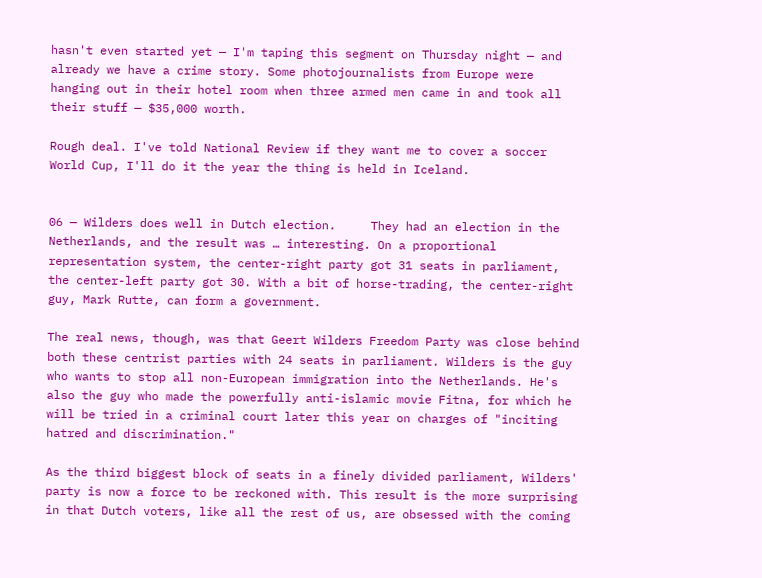hasn't even started yet — I'm taping this segment on Thursday night — and already we have a crime story. Some photojournalists from Europe were hanging out in their hotel room when three armed men came in and took all their stuff — $35,000 worth.

Rough deal. I've told National Review if they want me to cover a soccer World Cup, I'll do it the year the thing is held in Iceland.


06 — Wilders does well in Dutch election.     They had an election in the Netherlands, and the result was … interesting. On a proportional representation system, the center-right party got 31 seats in parliament, the center-left party got 30. With a bit of horse-trading, the center-right guy, Mark Rutte, can form a government.

The real news, though, was that Geert Wilders Freedom Party was close behind both these centrist parties with 24 seats in parliament. Wilders is the guy who wants to stop all non-European immigration into the Netherlands. He's also the guy who made the powerfully anti-islamic movie Fitna, for which he will be tried in a criminal court later this year on charges of "inciting hatred and discrimination."

As the third biggest block of seats in a finely divided parliament, Wilders' party is now a force to be reckoned with. This result is the more surprising in that Dutch voters, like all the rest of us, are obsessed with the coming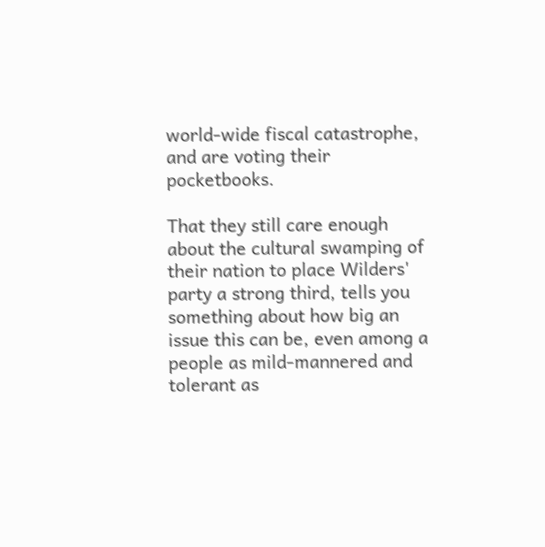world-wide fiscal catastrophe, and are voting their pocketbooks.

That they still care enough about the cultural swamping of their nation to place Wilders' party a strong third, tells you something about how big an issue this can be, even among a people as mild-mannered and tolerant as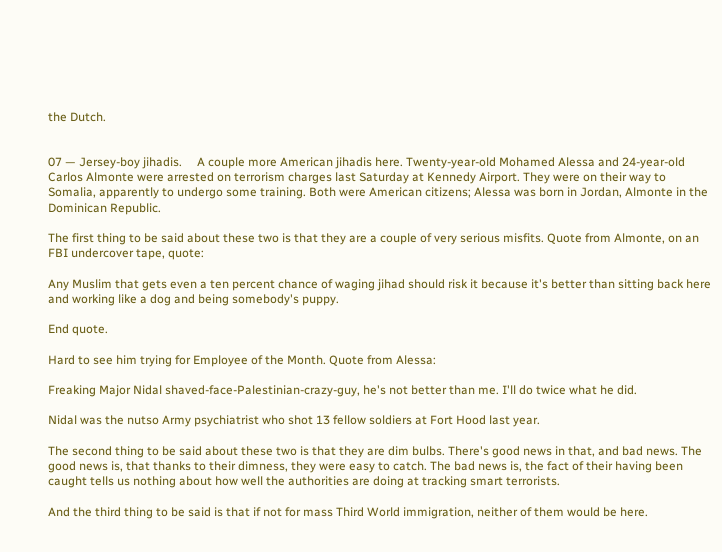the Dutch.


07 — Jersey-boy jihadis.     A couple more American jihadis here. Twenty-year-old Mohamed Alessa and 24-year-old Carlos Almonte were arrested on terrorism charges last Saturday at Kennedy Airport. They were on their way to Somalia, apparently to undergo some training. Both were American citizens; Alessa was born in Jordan, Almonte in the Dominican Republic.

The first thing to be said about these two is that they are a couple of very serious misfits. Quote from Almonte, on an FBI undercover tape, quote:

Any Muslim that gets even a ten percent chance of waging jihad should risk it because it's better than sitting back here and working like a dog and being somebody's puppy.

End quote.

Hard to see him trying for Employee of the Month. Quote from Alessa:

Freaking Major Nidal shaved-face-Palestinian-crazy-guy, he's not better than me. I'll do twice what he did.

Nidal was the nutso Army psychiatrist who shot 13 fellow soldiers at Fort Hood last year.

The second thing to be said about these two is that they are dim bulbs. There's good news in that, and bad news. The good news is, that thanks to their dimness, they were easy to catch. The bad news is, the fact of their having been caught tells us nothing about how well the authorities are doing at tracking smart terrorists.

And the third thing to be said is that if not for mass Third World immigration, neither of them would be here.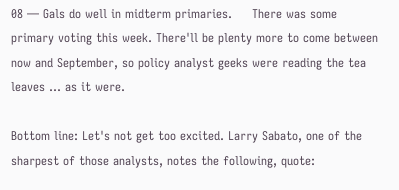08 — Gals do well in midterm primaries.     There was some primary voting this week. There'll be plenty more to come between now and September, so policy analyst geeks were reading the tea leaves … as it were.

Bottom line: Let's not get too excited. Larry Sabato, one of the sharpest of those analysts, notes the following, quote: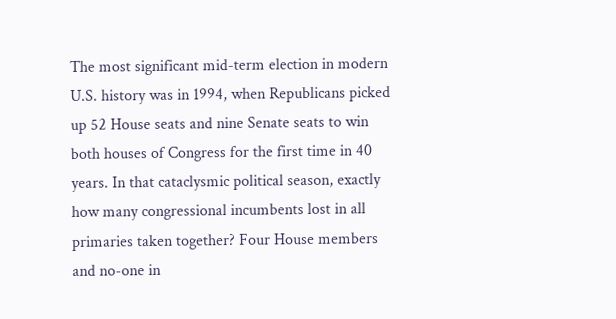The most significant mid-term election in modern U.S. history was in 1994, when Republicans picked up 52 House seats and nine Senate seats to win both houses of Congress for the first time in 40 years. In that cataclysmic political season, exactly how many congressional incumbents lost in all primaries taken together? Four House members and no-one in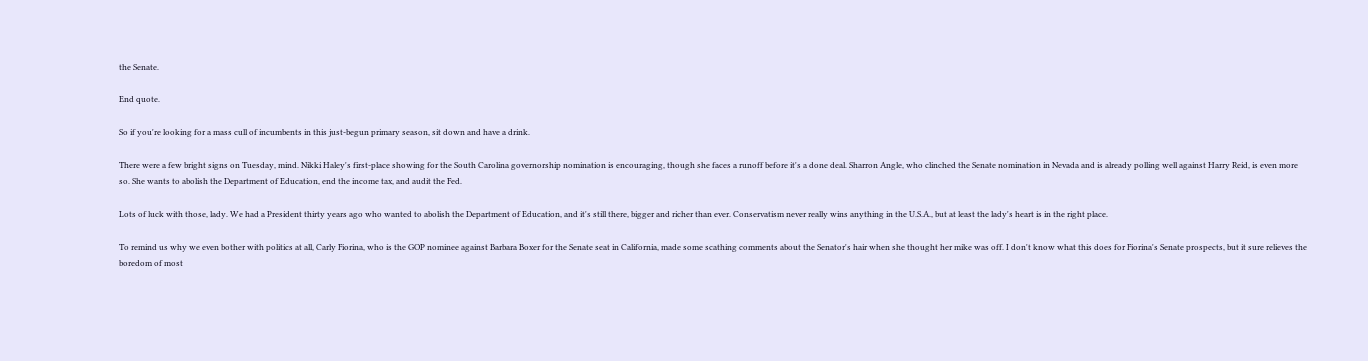the Senate.

End quote.

So if you're looking for a mass cull of incumbents in this just-begun primary season, sit down and have a drink.

There were a few bright signs on Tuesday, mind. Nikki Haley's first-place showing for the South Carolina governorship nomination is encouraging, though she faces a runoff before it's a done deal. Sharron Angle, who clinched the Senate nomination in Nevada and is already polling well against Harry Reid, is even more so. She wants to abolish the Department of Education, end the income tax, and audit the Fed.

Lots of luck with those, lady. We had a President thirty years ago who wanted to abolish the Department of Education, and it's still there, bigger and richer than ever. Conservatism never really wins anything in the U.S.A., but at least the lady's heart is in the right place.

To remind us why we even bother with politics at all, Carly Fiorina, who is the GOP nominee against Barbara Boxer for the Senate seat in California, made some scathing comments about the Senator's hair when she thought her mike was off. I don't know what this does for Fiorina's Senate prospects, but it sure relieves the boredom of most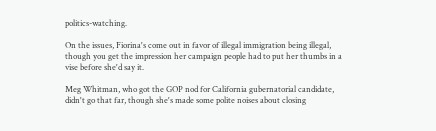politics-watching.

On the issues, Fiorina's come out in favor of illegal immigration being illegal, though you get the impression her campaign people had to put her thumbs in a vise before she'd say it.

Meg Whitman, who got the GOP nod for California gubernatorial candidate, didn't go that far, though she's made some polite noises about closing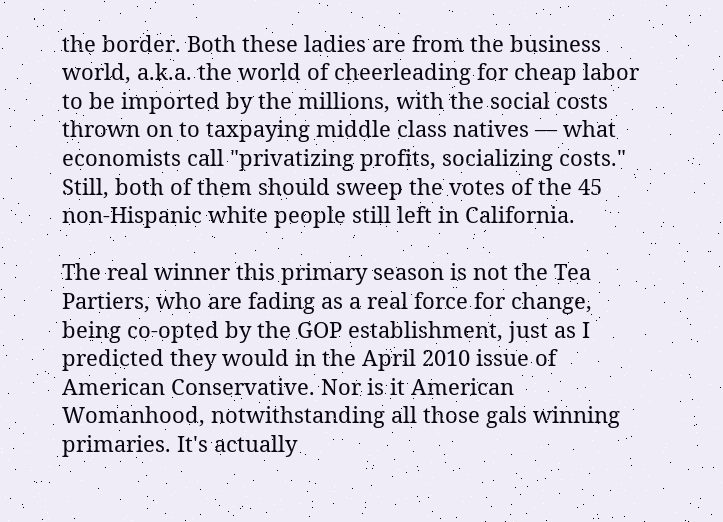the border. Both these ladies are from the business world, a.k.a. the world of cheerleading for cheap labor to be imported by the millions, with the social costs thrown on to taxpaying middle class natives — what economists call "privatizing profits, socializing costs." Still, both of them should sweep the votes of the 45 non-Hispanic white people still left in California.

The real winner this primary season is not the Tea Partiers, who are fading as a real force for change, being co-opted by the GOP establishment, just as I predicted they would in the April 2010 issue of American Conservative. Nor is it American Womanhood, notwithstanding all those gals winning primaries. It's actually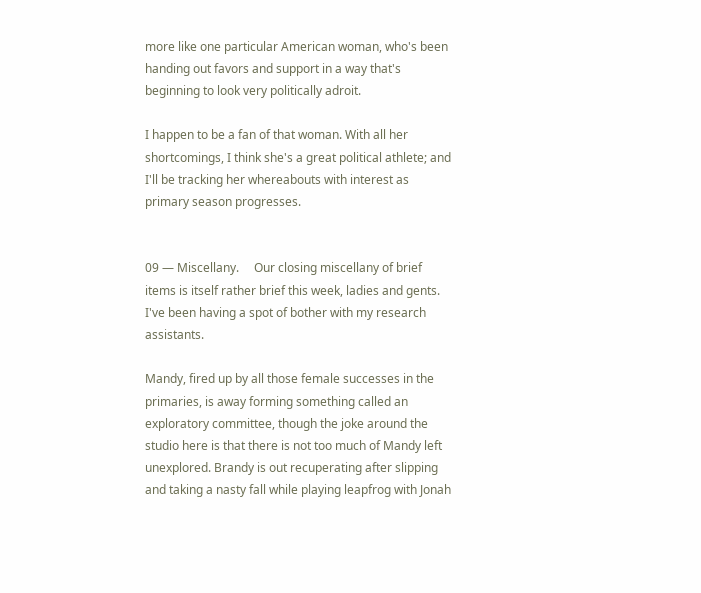more like one particular American woman, who's been handing out favors and support in a way that's beginning to look very politically adroit.

I happen to be a fan of that woman. With all her shortcomings, I think she's a great political athlete; and I'll be tracking her whereabouts with interest as primary season progresses.


09 — Miscellany.     Our closing miscellany of brief items is itself rather brief this week, ladies and gents. I've been having a spot of bother with my research assistants.

Mandy, fired up by all those female successes in the primaries, is away forming something called an exploratory committee, though the joke around the studio here is that there is not too much of Mandy left unexplored. Brandy is out recuperating after slipping and taking a nasty fall while playing leapfrog with Jonah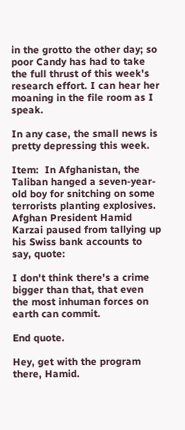in the grotto the other day; so poor Candy has had to take the full thrust of this week's research effort. I can hear her moaning in the file room as I speak.

In any case, the small news is pretty depressing this week.

Item:  In Afghanistan, the Taliban hanged a seven-year-old boy for snitching on some terrorists planting explosives. Afghan President Hamid Karzai paused from tallying up his Swiss bank accounts to say, quote:

I don't think there's a crime bigger than that, that even the most inhuman forces on earth can commit.

End quote.

Hey, get with the program there, Hamid.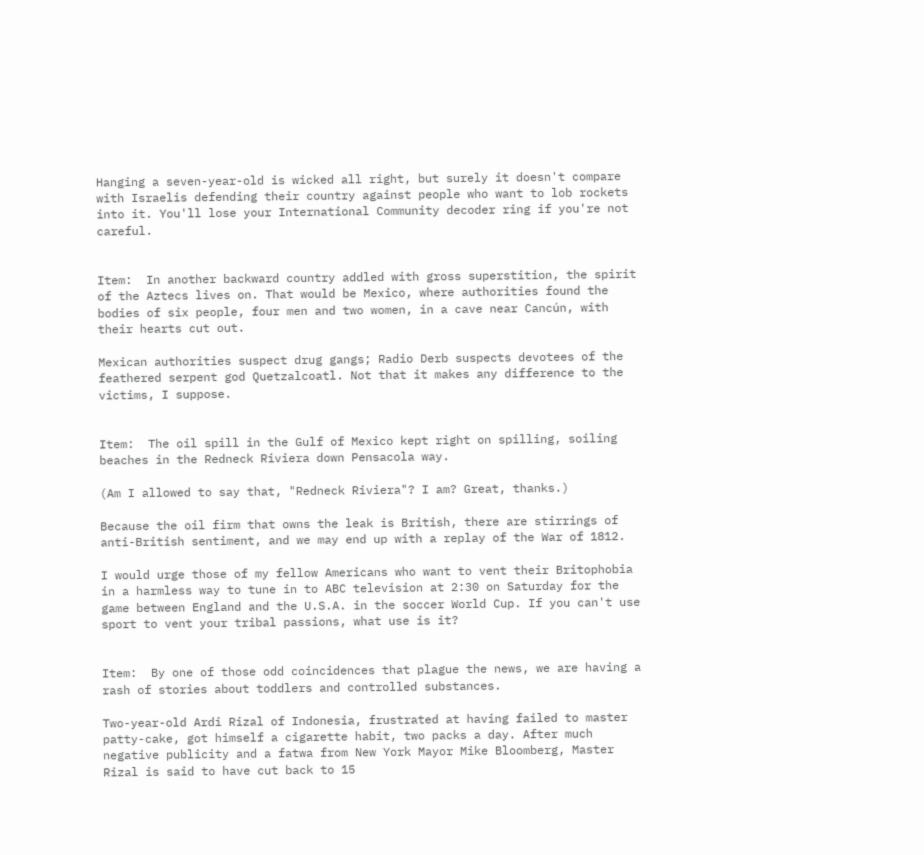Hanging a seven-year-old is wicked all right, but surely it doesn't compare with Israelis defending their country against people who want to lob rockets into it. You'll lose your International Community decoder ring if you're not careful.


Item:  In another backward country addled with gross superstition, the spirit of the Aztecs lives on. That would be Mexico, where authorities found the bodies of six people, four men and two women, in a cave near Cancún, with their hearts cut out.

Mexican authorities suspect drug gangs; Radio Derb suspects devotees of the feathered serpent god Quetzalcoatl. Not that it makes any difference to the victims, I suppose.


Item:  The oil spill in the Gulf of Mexico kept right on spilling, soiling beaches in the Redneck Riviera down Pensacola way.

(Am I allowed to say that, "Redneck Riviera"? I am? Great, thanks.)

Because the oil firm that owns the leak is British, there are stirrings of anti-British sentiment, and we may end up with a replay of the War of 1812.

I would urge those of my fellow Americans who want to vent their Britophobia in a harmless way to tune in to ABC television at 2:30 on Saturday for the game between England and the U.S.A. in the soccer World Cup. If you can't use sport to vent your tribal passions, what use is it?


Item:  By one of those odd coincidences that plague the news, we are having a rash of stories about toddlers and controlled substances.

Two-year-old Ardi Rizal of Indonesia, frustrated at having failed to master patty-cake, got himself a cigarette habit, two packs a day. After much negative publicity and a fatwa from New York Mayor Mike Bloomberg, Master Rizal is said to have cut back to 15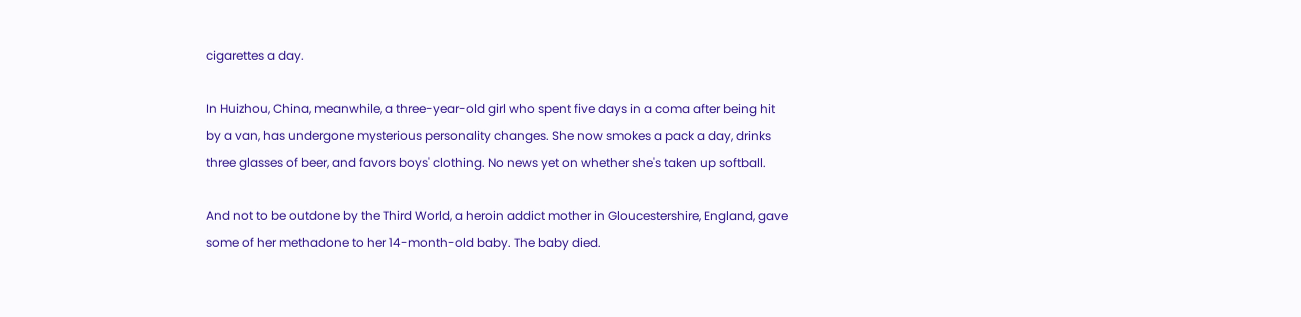cigarettes a day.

In Huizhou, China, meanwhile, a three-year-old girl who spent five days in a coma after being hit by a van, has undergone mysterious personality changes. She now smokes a pack a day, drinks three glasses of beer, and favors boys' clothing. No news yet on whether she's taken up softball.

And not to be outdone by the Third World, a heroin addict mother in Gloucestershire, England, gave some of her methadone to her 14-month-old baby. The baby died.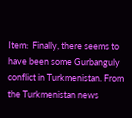Item:  Finally, there seems to have been some Gurbanguly conflict in Turkmenistan. From the Turkmenistan news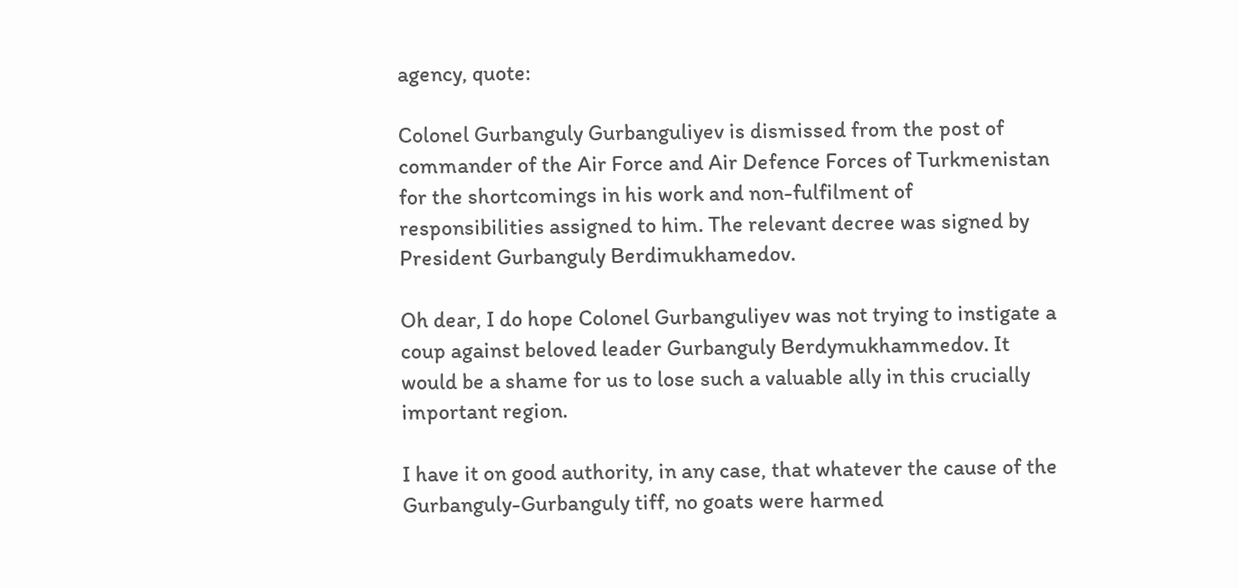agency, quote:

Colonel Gurbanguly Gurbanguliyev is dismissed from the post of commander of the Air Force and Air Defence Forces of Turkmenistan for the shortcomings in his work and non-fulfilment of responsibilities assigned to him. The relevant decree was signed by President Gurbanguly Berdimukhamedov.

Oh dear, I do hope Colonel Gurbanguliyev was not trying to instigate a coup against beloved leader Gurbanguly Berdymukhammedov. It would be a shame for us to lose such a valuable ally in this crucially important region.

I have it on good authority, in any case, that whatever the cause of the Gurbanguly-Gurbanguly tiff, no goats were harmed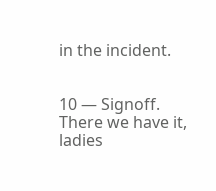in the incident.


10 — Signoff.     There we have it, ladies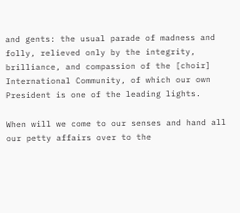and gents: the usual parade of madness and folly, relieved only by the integrity, brilliance, and compassion of the [choir] International Community, of which our own President is one of the leading lights.

When will we come to our senses and hand all our petty affairs over to the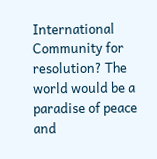International Community for resolution? The world would be a paradise of peace and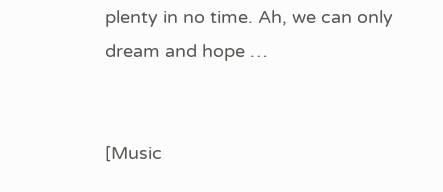plenty in no time. Ah, we can only dream and hope …


[Music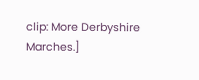clip: More Derbyshire Marches.]